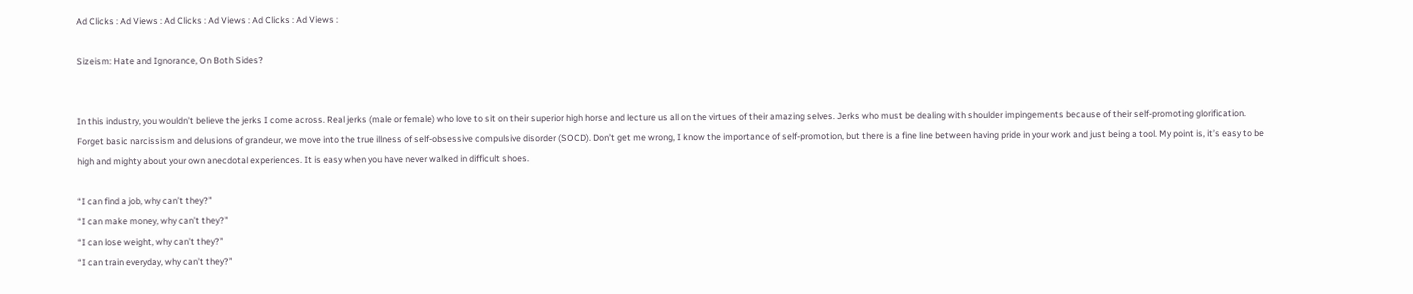Ad Clicks : Ad Views : Ad Clicks : Ad Views : Ad Clicks : Ad Views :

Sizeism: Hate and Ignorance, On Both Sides?


In this industry, you wouldn’t believe the jerks I come across. Real jerks (male or female) who love to sit on their superior high horse and lecture us all on the virtues of their amazing selves. Jerks who must be dealing with shoulder impingements because of their self-promoting glorification. Forget basic narcissism and delusions of grandeur, we move into the true illness of self-obsessive compulsive disorder (SOCD). Don’t get me wrong, I know the importance of self-promotion, but there is a fine line between having pride in your work and just being a tool. My point is, it’s easy to be high and mighty about your own anecdotal experiences. It is easy when you have never walked in difficult shoes.

“I can find a job, why can’t they?”
“I can make money, why can’t they?”
“I can lose weight, why can’t they?”
“I can train everyday, why can’t they?”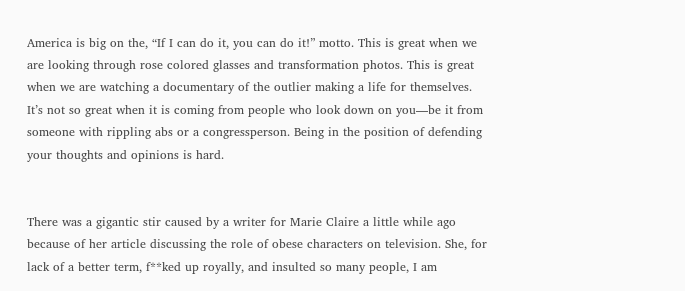America is big on the, “If I can do it, you can do it!” motto. This is great when we are looking through rose colored glasses and transformation photos. This is great when we are watching a documentary of the outlier making a life for themselves. It’s not so great when it is coming from people who look down on you—be it from someone with rippling abs or a congressperson. Being in the position of defending your thoughts and opinions is hard.


There was a gigantic stir caused by a writer for Marie Claire a little while ago because of her article discussing the role of obese characters on television. She, for lack of a better term, f**ked up royally, and insulted so many people, I am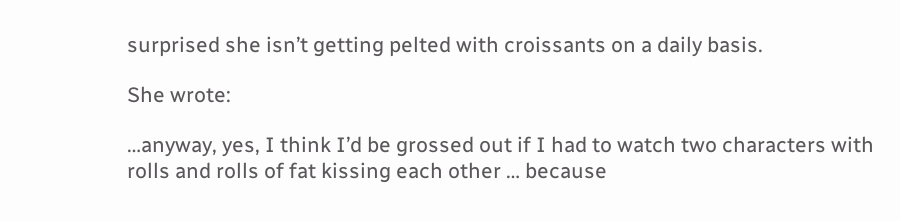surprised she isn’t getting pelted with croissants on a daily basis.

She wrote:

…anyway, yes, I think I’d be grossed out if I had to watch two characters with rolls and rolls of fat kissing each other … because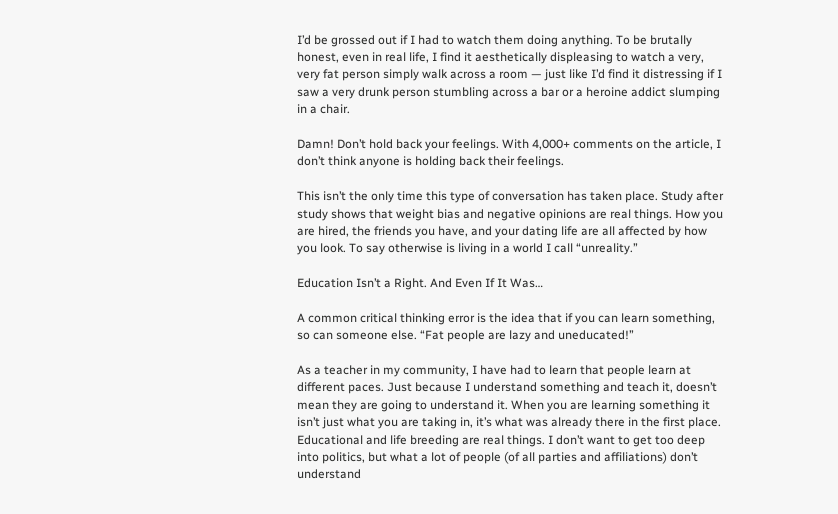I’d be grossed out if I had to watch them doing anything. To be brutally honest, even in real life, I find it aesthetically displeasing to watch a very, very fat person simply walk across a room — just like I’d find it distressing if I saw a very drunk person stumbling across a bar or a heroine addict slumping in a chair.

Damn! Don’t hold back your feelings. With 4,000+ comments on the article, I don’t think anyone is holding back their feelings.

This isn’t the only time this type of conversation has taken place. Study after study shows that weight bias and negative opinions are real things. How you are hired, the friends you have, and your dating life are all affected by how you look. To say otherwise is living in a world I call “unreality.”

Education Isn’t a Right. And Even If It Was…

A common critical thinking error is the idea that if you can learn something, so can someone else. “Fat people are lazy and uneducated!”

As a teacher in my community, I have had to learn that people learn at different paces. Just because I understand something and teach it, doesn’t mean they are going to understand it. When you are learning something it isn’t just what you are taking in, it’s what was already there in the first place. Educational and life breeding are real things. I don’t want to get too deep into politics, but what a lot of people (of all parties and affiliations) don’t understand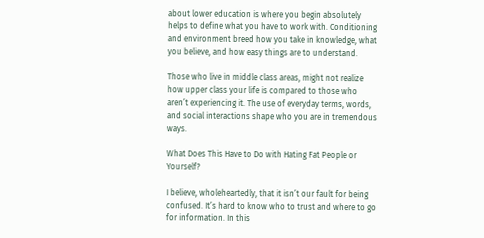about lower education is where you begin absolutely helps to define what you have to work with. Conditioning and environment breed how you take in knowledge, what you believe, and how easy things are to understand.

Those who live in middle class areas, might not realize how upper class your life is compared to those who aren’t experiencing it. The use of everyday terms, words, and social interactions shape who you are in tremendous ways.

What Does This Have to Do with Hating Fat People or Yourself?

I believe, wholeheartedly, that it isn’t our fault for being confused. It’s hard to know who to trust and where to go for information. In this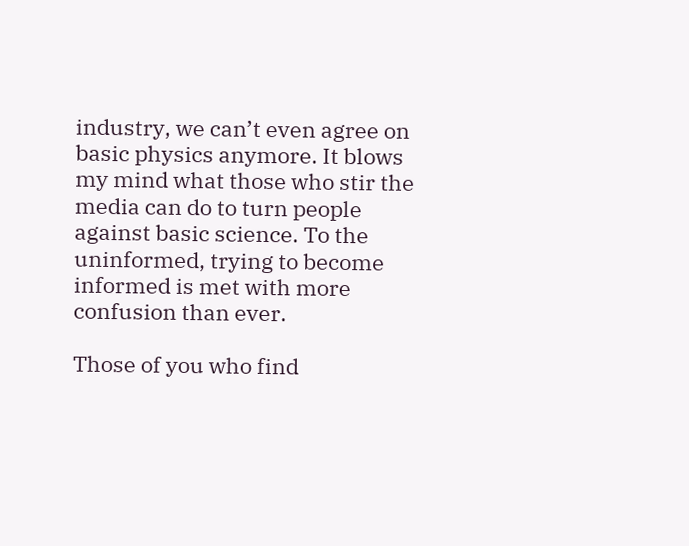industry, we can’t even agree on basic physics anymore. It blows my mind what those who stir the media can do to turn people against basic science. To the uninformed, trying to become informed is met with more confusion than ever.

Those of you who find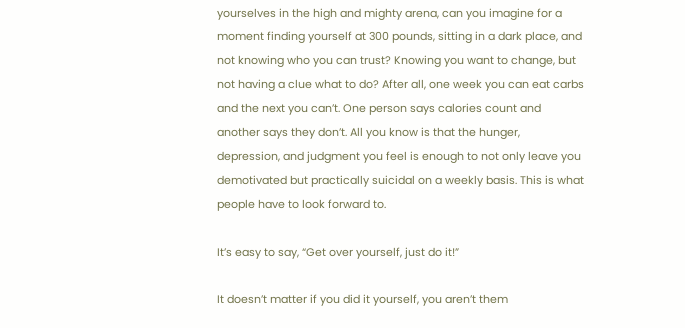yourselves in the high and mighty arena, can you imagine for a moment finding yourself at 300 pounds, sitting in a dark place, and not knowing who you can trust? Knowing you want to change, but not having a clue what to do? After all, one week you can eat carbs and the next you can’t. One person says calories count and another says they don’t. All you know is that the hunger, depression, and judgment you feel is enough to not only leave you demotivated but practically suicidal on a weekly basis. This is what people have to look forward to.

It’s easy to say, “Get over yourself, just do it!”

It doesn’t matter if you did it yourself, you aren’t them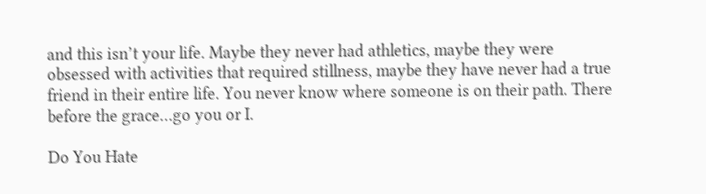and this isn’t your life. Maybe they never had athletics, maybe they were obsessed with activities that required stillness, maybe they have never had a true friend in their entire life. You never know where someone is on their path. There before the grace…go you or I.

Do You Hate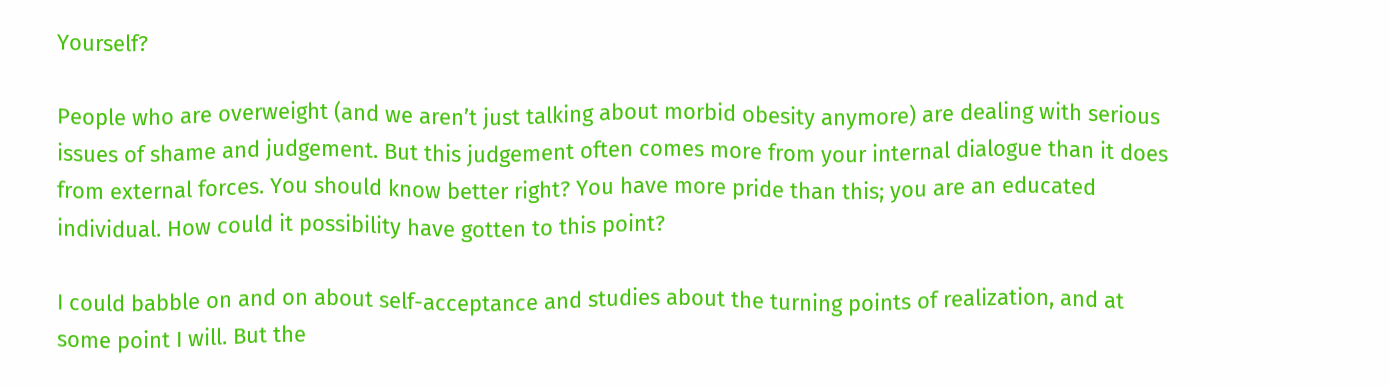Yourself?

People who are overweight (and we aren’t just talking about morbid obesity anymore) are dealing with serious issues of shame and judgement. But this judgement often comes more from your internal dialogue than it does from external forces. You should know better right? You have more pride than this; you are an educated individual. How could it possibility have gotten to this point?

I could babble on and on about self-acceptance and studies about the turning points of realization, and at some point I will. But the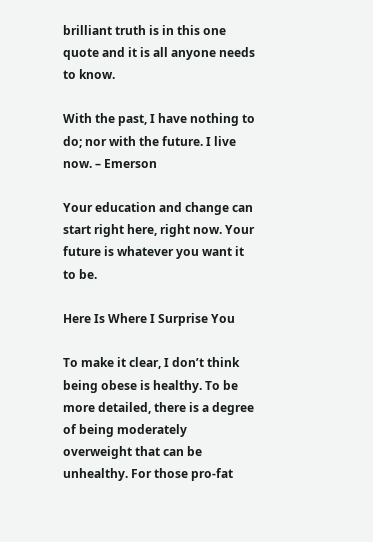brilliant truth is in this one quote and it is all anyone needs to know.

With the past, I have nothing to do; nor with the future. I live now. – Emerson

Your education and change can start right here, right now. Your future is whatever you want it to be.

Here Is Where I Surprise You

To make it clear, I don’t think being obese is healthy. To be more detailed, there is a degree of being moderately overweight that can be unhealthy. For those pro-fat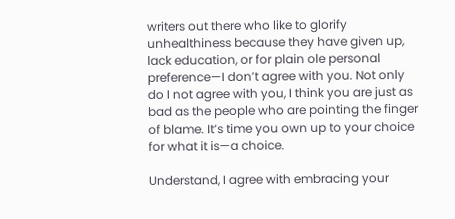writers out there who like to glorify unhealthiness because they have given up, lack education, or for plain ole personal preference—I don’t agree with you. Not only do I not agree with you, I think you are just as bad as the people who are pointing the finger of blame. It’s time you own up to your choice for what it is—a choice.

Understand, I agree with embracing your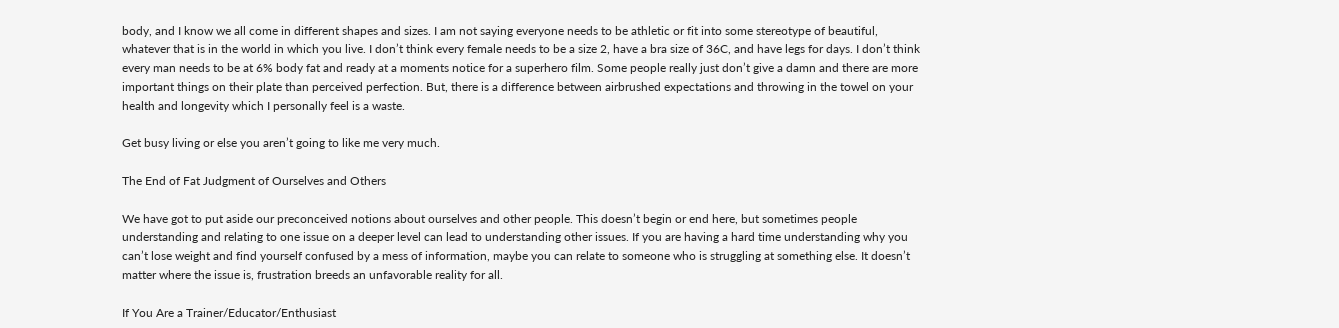body, and I know we all come in different shapes and sizes. I am not saying everyone needs to be athletic or fit into some stereotype of beautiful, whatever that is in the world in which you live. I don’t think every female needs to be a size 2, have a bra size of 36C, and have legs for days. I don’t think every man needs to be at 6% body fat and ready at a moments notice for a superhero film. Some people really just don’t give a damn and there are more important things on their plate than perceived perfection. But, there is a difference between airbrushed expectations and throwing in the towel on your health and longevity which I personally feel is a waste.

Get busy living or else you aren’t going to like me very much.

The End of Fat Judgment of Ourselves and Others

We have got to put aside our preconceived notions about ourselves and other people. This doesn’t begin or end here, but sometimes people understanding and relating to one issue on a deeper level can lead to understanding other issues. If you are having a hard time understanding why you can’t lose weight and find yourself confused by a mess of information, maybe you can relate to someone who is struggling at something else. It doesn’t matter where the issue is, frustration breeds an unfavorable reality for all.

If You Are a Trainer/Educator/Enthusiast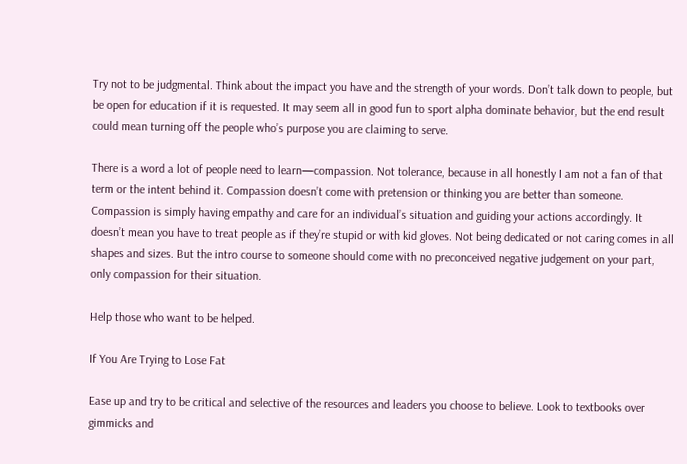Try not to be judgmental. Think about the impact you have and the strength of your words. Don’t talk down to people, but be open for education if it is requested. It may seem all in good fun to sport alpha dominate behavior, but the end result could mean turning off the people who’s purpose you are claiming to serve.

There is a word a lot of people need to learn—compassion. Not tolerance, because in all honestly I am not a fan of that term or the intent behind it. Compassion doesn’t come with pretension or thinking you are better than someone. Compassion is simply having empathy and care for an individual’s situation and guiding your actions accordingly. It doesn’t mean you have to treat people as if they’re stupid or with kid gloves. Not being dedicated or not caring comes in all shapes and sizes. But the intro course to someone should come with no preconceived negative judgement on your part, only compassion for their situation.

Help those who want to be helped.

If You Are Trying to Lose Fat

Ease up and try to be critical and selective of the resources and leaders you choose to believe. Look to textbooks over gimmicks and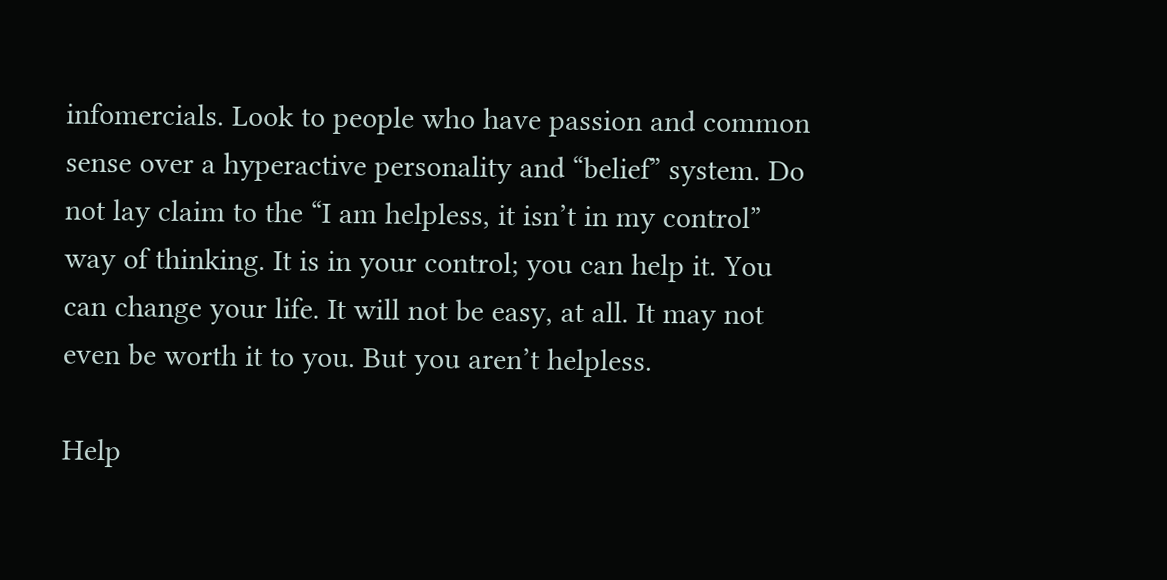infomercials. Look to people who have passion and common sense over a hyperactive personality and “belief” system. Do not lay claim to the “I am helpless, it isn’t in my control” way of thinking. It is in your control; you can help it. You can change your life. It will not be easy, at all. It may not even be worth it to you. But you aren’t helpless.

Help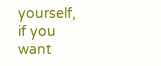yourself, if you want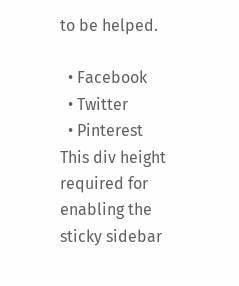to be helped.

  • Facebook
  • Twitter
  • Pinterest
This div height required for enabling the sticky sidebar